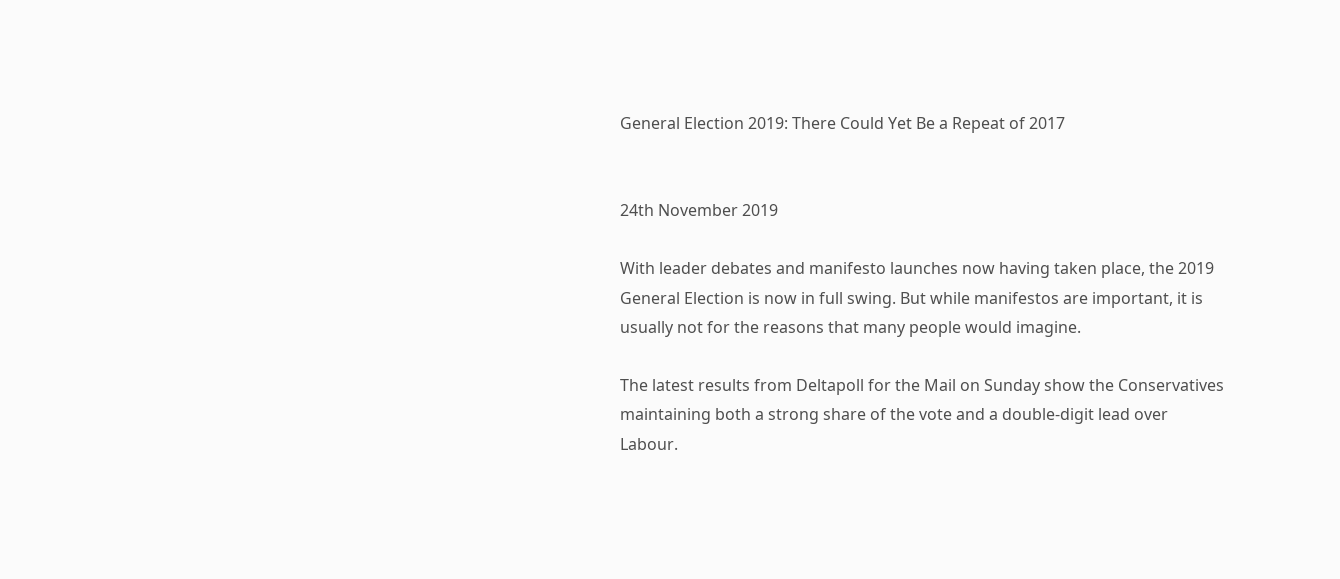General Election 2019: There Could Yet Be a Repeat of 2017


24th November 2019

With leader debates and manifesto launches now having taken place, the 2019 General Election is now in full swing. But while manifestos are important, it is usually not for the reasons that many people would imagine.

The latest results from Deltapoll for the Mail on Sunday show the Conservatives maintaining both a strong share of the vote and a double-digit lead over Labour.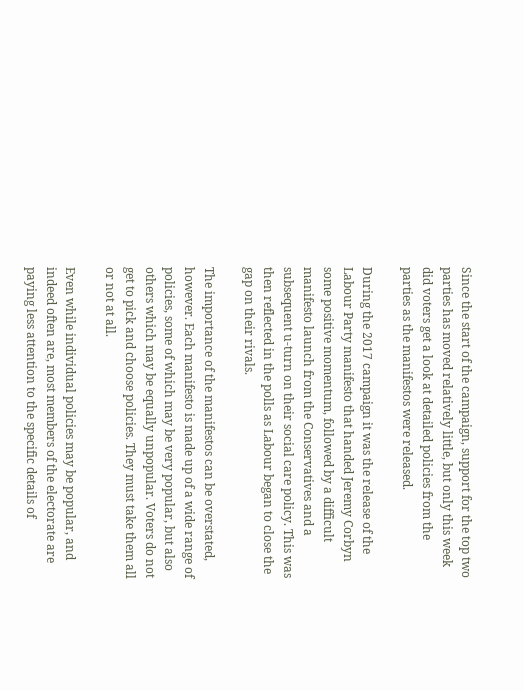Since the start of the campaign, support for the top two parties has moved relatively little, but only this week did voters get a look at detailed policies from the parties as the manifestos were released.

During the 2017 campaign it was the release of the Labour Party manifesto that handed Jeremy Corbyn some positive momentum, followed by a difficult manifesto launch from the Conservatives and a subsequent u-turn on their social care policy. This was then reflected in the polls as Labour began to close the gap on their rivals.

The importance of the manifestos can be overstated, however. Each manifesto is made up of a wide range of policies, some of which may be very popular, but also others which may be equally unpopular. Voters do not get to pick and choose policies. They must take them all or not at all.

Even while individual policies may be popular, and indeed often are, most members of the electorate are paying less attention to the specific details of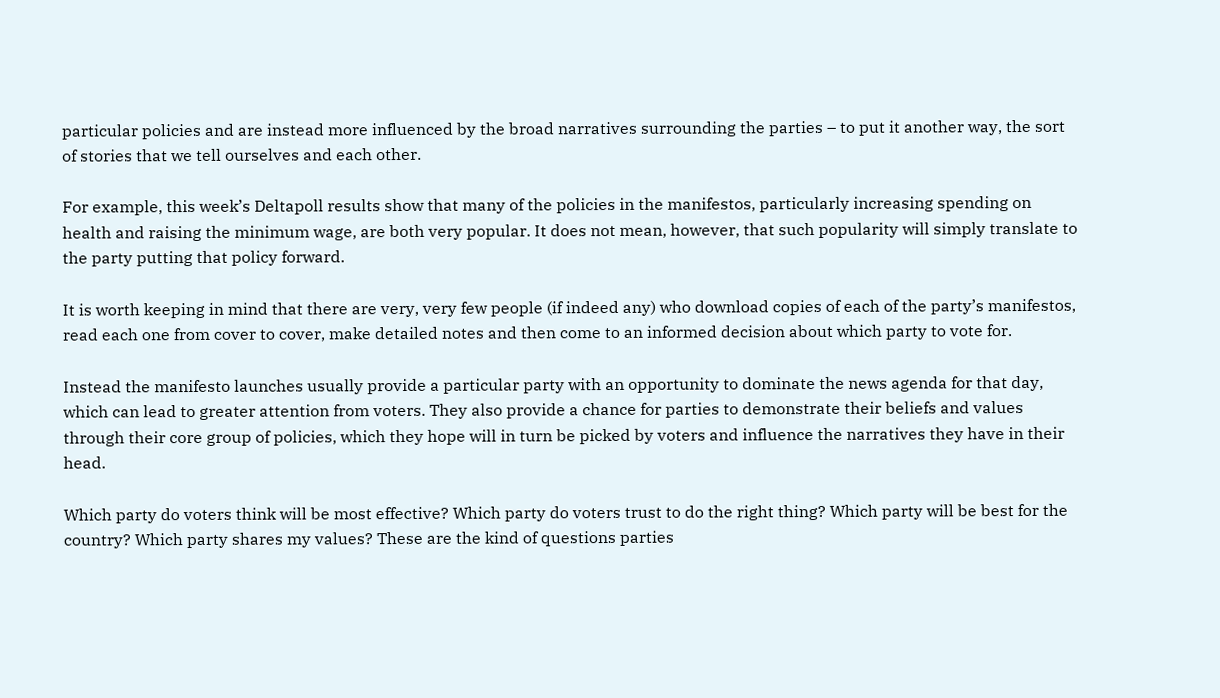particular policies and are instead more influenced by the broad narratives surrounding the parties – to put it another way, the sort of stories that we tell ourselves and each other.

For example, this week’s Deltapoll results show that many of the policies in the manifestos, particularly increasing spending on health and raising the minimum wage, are both very popular. It does not mean, however, that such popularity will simply translate to the party putting that policy forward.

It is worth keeping in mind that there are very, very few people (if indeed any) who download copies of each of the party’s manifestos, read each one from cover to cover, make detailed notes and then come to an informed decision about which party to vote for.

Instead the manifesto launches usually provide a particular party with an opportunity to dominate the news agenda for that day, which can lead to greater attention from voters. They also provide a chance for parties to demonstrate their beliefs and values through their core group of policies, which they hope will in turn be picked by voters and influence the narratives they have in their head.

Which party do voters think will be most effective? Which party do voters trust to do the right thing? Which party will be best for the country? Which party shares my values? These are the kind of questions parties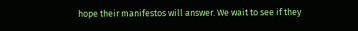hope their manifestos will answer. We wait to see if they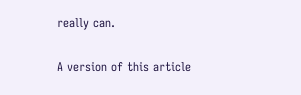really can.

A version of this article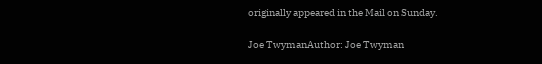originally appeared in the Mail on Sunday.

Joe TwymanAuthor: Joe Twyman